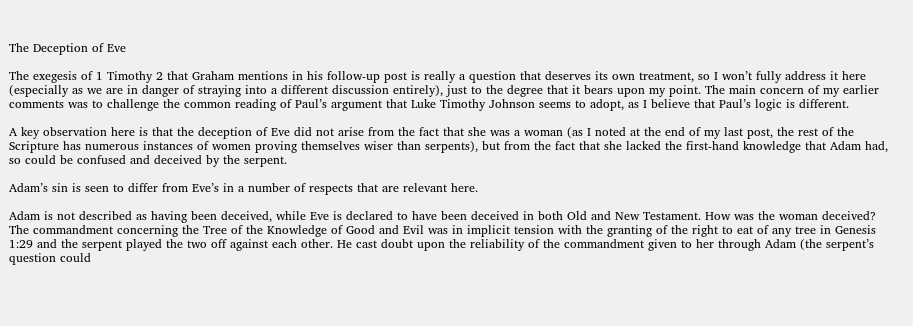The Deception of Eve

The exegesis of 1 Timothy 2 that Graham mentions in his follow-up post is really a question that deserves its own treatment, so I won’t fully address it here (especially as we are in danger of straying into a different discussion entirely), just to the degree that it bears upon my point. The main concern of my earlier comments was to challenge the common reading of Paul’s argument that Luke Timothy Johnson seems to adopt, as I believe that Paul’s logic is different.

A key observation here is that the deception of Eve did not arise from the fact that she was a woman (as I noted at the end of my last post, the rest of the Scripture has numerous instances of women proving themselves wiser than serpents), but from the fact that she lacked the first-hand knowledge that Adam had, so could be confused and deceived by the serpent.

Adam’s sin is seen to differ from Eve’s in a number of respects that are relevant here.

Adam is not described as having been deceived, while Eve is declared to have been deceived in both Old and New Testament. How was the woman deceived? The commandment concerning the Tree of the Knowledge of Good and Evil was in implicit tension with the granting of the right to eat of any tree in Genesis 1:29 and the serpent played the two off against each other. He cast doubt upon the reliability of the commandment given to her through Adam (the serpent’s question could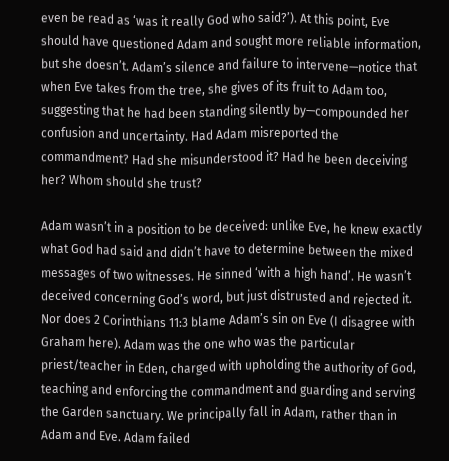even be read as ‘was it really God who said?’). At this point, Eve should have questioned Adam and sought more reliable information, but she doesn’t. Adam’s silence and failure to intervene—notice that when Eve takes from the tree, she gives of its fruit to Adam too, suggesting that he had been standing silently by—compounded her confusion and uncertainty. Had Adam misreported the commandment? Had she misunderstood it? Had he been deceiving her? Whom should she trust?

Adam wasn’t in a position to be deceived: unlike Eve, he knew exactly what God had said and didn’t have to determine between the mixed messages of two witnesses. He sinned ‘with a high hand’. He wasn’t deceived concerning God’s word, but just distrusted and rejected it. Nor does 2 Corinthians 11:3 blame Adam’s sin on Eve (I disagree with Graham here). Adam was the one who was the particular priest/teacher in Eden, charged with upholding the authority of God, teaching and enforcing the commandment and guarding and serving the Garden sanctuary. We principally fall in Adam, rather than in Adam and Eve. Adam failed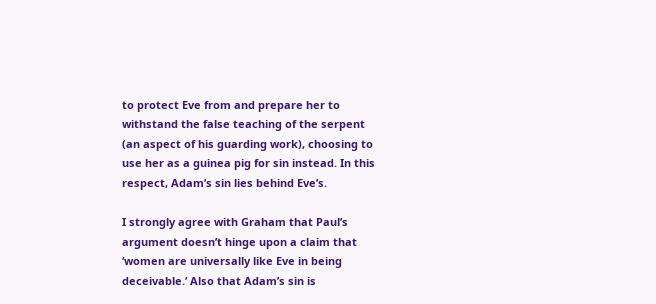to protect Eve from and prepare her to withstand the false teaching of the serpent (an aspect of his guarding work), choosing to use her as a guinea pig for sin instead. In this respect, Adam’s sin lies behind Eve’s.

I strongly agree with Graham that Paul’s argument doesn’t hinge upon a claim that ‘women are universally like Eve in being deceivable.’ Also that Adam’s sin is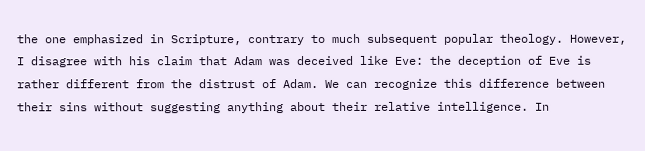the one emphasized in Scripture, contrary to much subsequent popular theology. However, I disagree with his claim that Adam was deceived like Eve: the deception of Eve is rather different from the distrust of Adam. We can recognize this difference between their sins without suggesting anything about their relative intelligence. In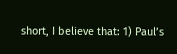short, I believe that: 1) Paul’s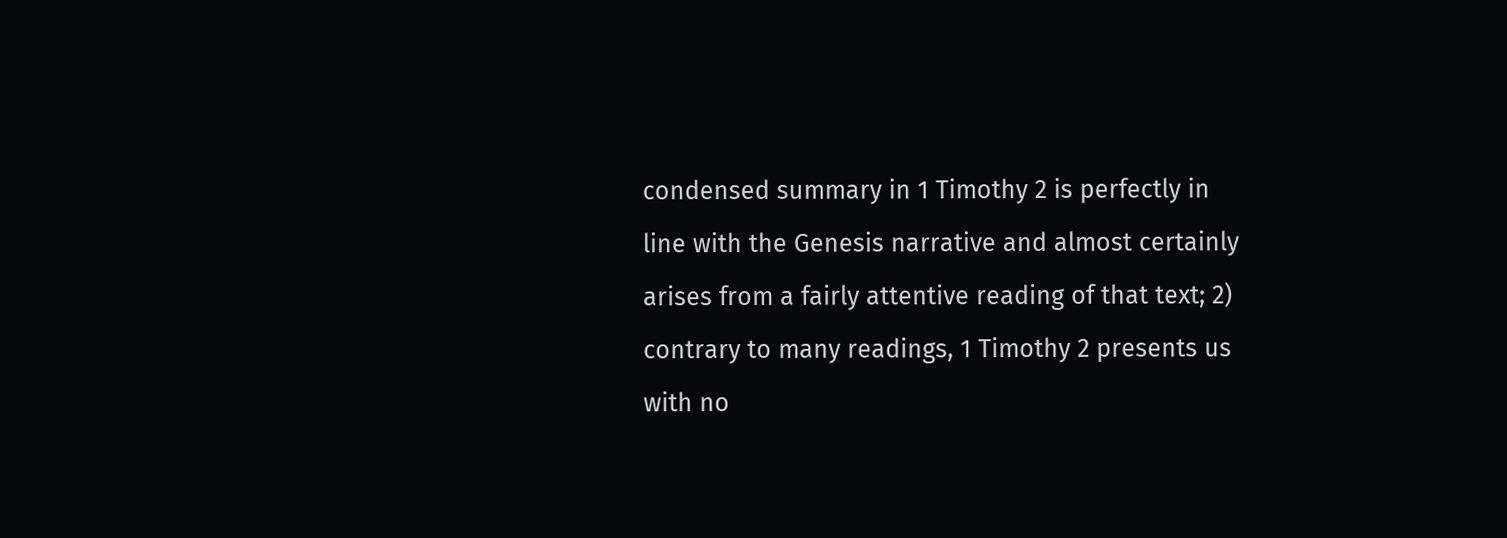condensed summary in 1 Timothy 2 is perfectly in line with the Genesis narrative and almost certainly arises from a fairly attentive reading of that text; 2) contrary to many readings, 1 Timothy 2 presents us with no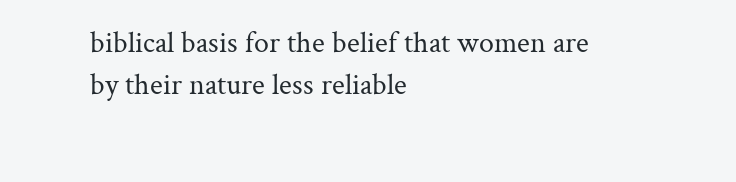biblical basis for the belief that women are by their nature less reliable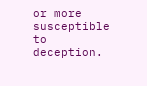or more susceptible to deception.